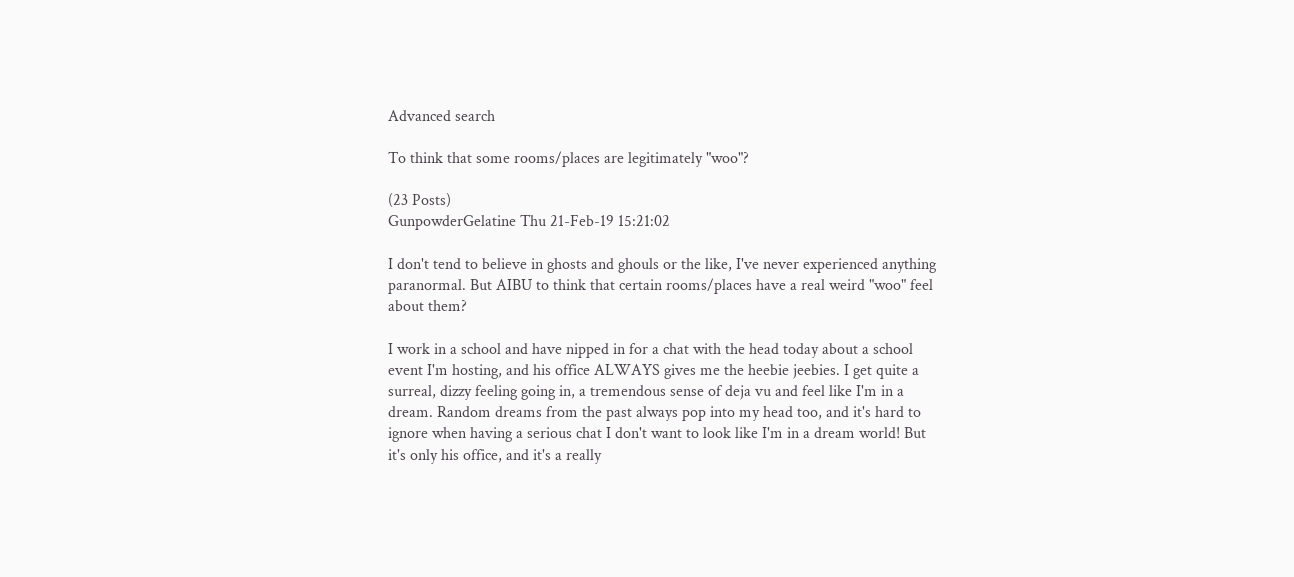Advanced search

To think that some rooms/places are legitimately "woo"?

(23 Posts)
GunpowderGelatine Thu 21-Feb-19 15:21:02

I don't tend to believe in ghosts and ghouls or the like, I've never experienced anything paranormal. But AIBU to think that certain rooms/places have a real weird "woo" feel about them?

I work in a school and have nipped in for a chat with the head today about a school event I'm hosting, and his office ALWAYS gives me the heebie jeebies. I get quite a surreal, dizzy feeling going in, a tremendous sense of deja vu and feel like I'm in a dream. Random dreams from the past always pop into my head too, and it's hard to ignore when having a serious chat I don't want to look like I'm in a dream world! But it's only his office, and it's a really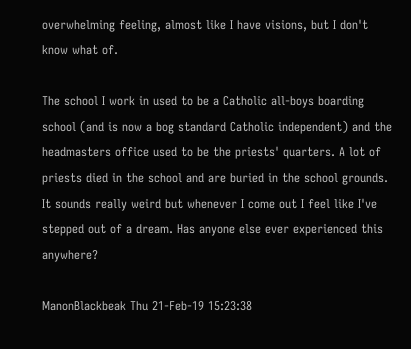overwhelming feeling, almost like I have visions, but I don't know what of.

The school I work in used to be a Catholic all-boys boarding school (and is now a bog standard Catholic independent) and the headmasters office used to be the priests' quarters. A lot of priests died in the school and are buried in the school grounds. It sounds really weird but whenever I come out I feel like I've stepped out of a dream. Has anyone else ever experienced this anywhere?

ManonBlackbeak Thu 21-Feb-19 15:23:38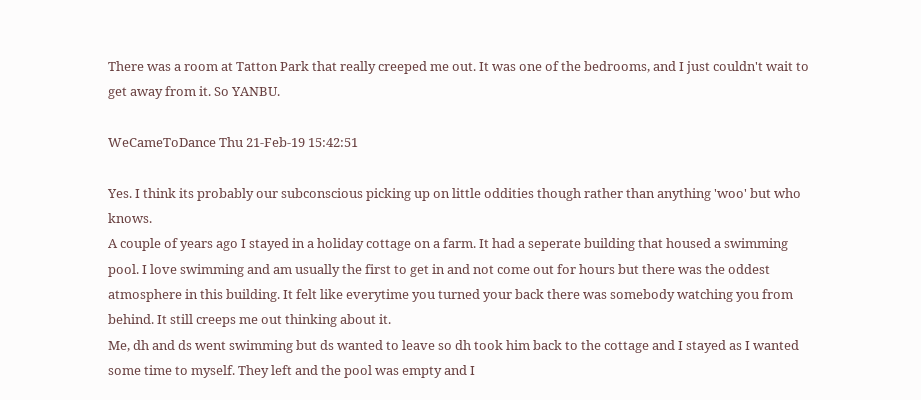There was a room at Tatton Park that really creeped me out. It was one of the bedrooms, and I just couldn't wait to get away from it. So YANBU.

WeCameToDance Thu 21-Feb-19 15:42:51

Yes. I think its probably our subconscious picking up on little oddities though rather than anything 'woo' but who knows.
A couple of years ago I stayed in a holiday cottage on a farm. It had a seperate building that housed a swimming pool. I love swimming and am usually the first to get in and not come out for hours but there was the oddest atmosphere in this building. It felt like everytime you turned your back there was somebody watching you from behind. It still creeps me out thinking about it.
Me, dh and ds went swimming but ds wanted to leave so dh took him back to the cottage and I stayed as I wanted some time to myself. They left and the pool was empty and I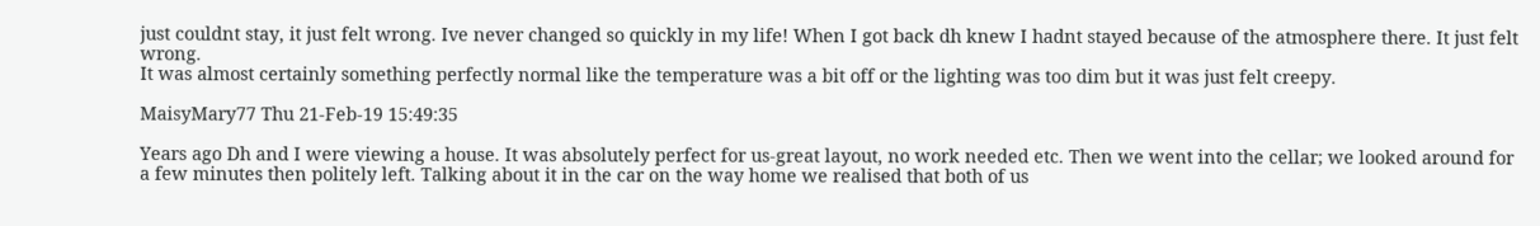just couldnt stay, it just felt wrong. Ive never changed so quickly in my life! When I got back dh knew I hadnt stayed because of the atmosphere there. It just felt wrong.
It was almost certainly something perfectly normal like the temperature was a bit off or the lighting was too dim but it was just felt creepy.

MaisyMary77 Thu 21-Feb-19 15:49:35

Years ago Dh and I were viewing a house. It was absolutely perfect for us-great layout, no work needed etc. Then we went into the cellar; we looked around for a few minutes then politely left. Talking about it in the car on the way home we realised that both of us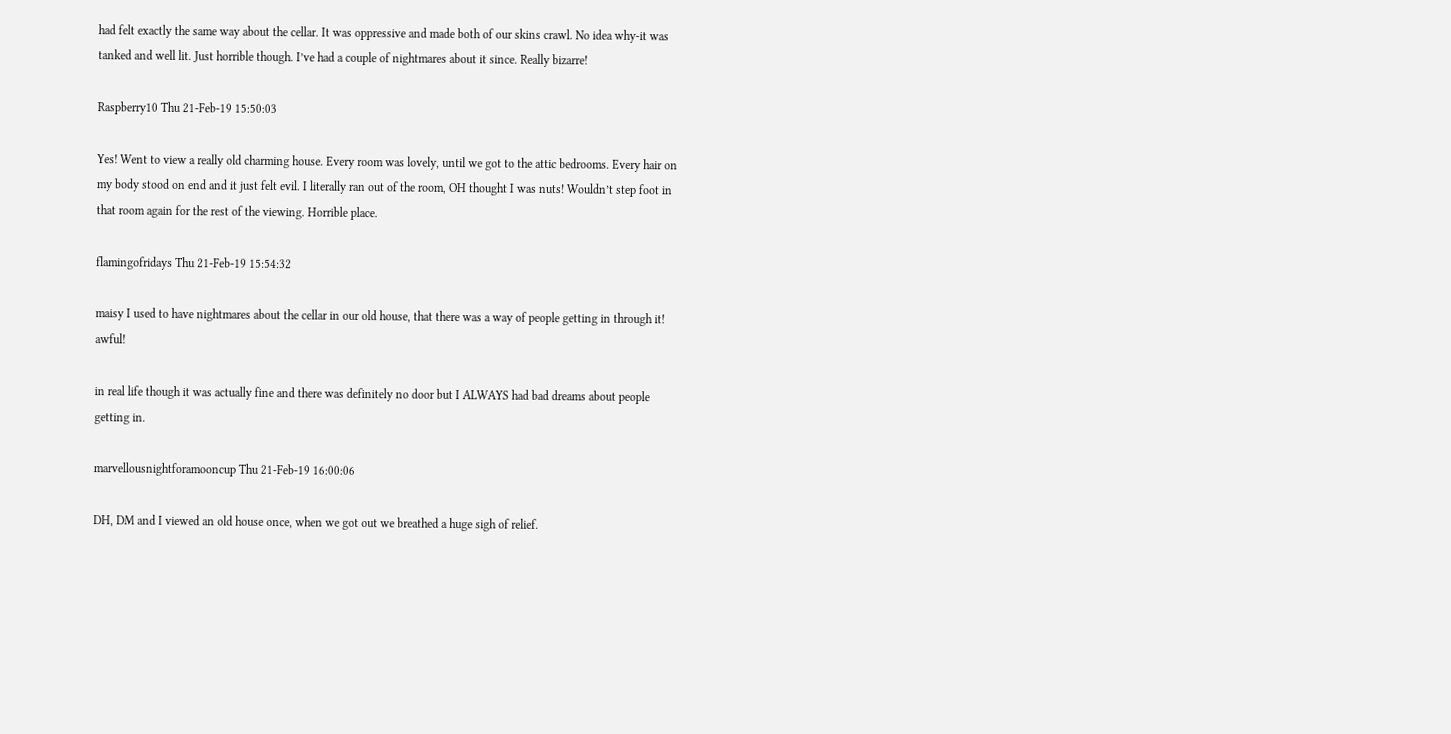had felt exactly the same way about the cellar. It was oppressive and made both of our skins crawl. No idea why-it was tanked and well lit. Just horrible though. I’ve had a couple of nightmares about it since. Really bizarre!

Raspberry10 Thu 21-Feb-19 15:50:03

Yes! Went to view a really old charming house. Every room was lovely, until we got to the attic bedrooms. Every hair on my body stood on end and it just felt evil. I literally ran out of the room, OH thought I was nuts! Wouldn’t step foot in that room again for the rest of the viewing. Horrible place.

flamingofridays Thu 21-Feb-19 15:54:32

maisy I used to have nightmares about the cellar in our old house, that there was a way of people getting in through it! awful!

in real life though it was actually fine and there was definitely no door but I ALWAYS had bad dreams about people getting in.

marvellousnightforamooncup Thu 21-Feb-19 16:00:06

DH, DM and I viewed an old house once, when we got out we breathed a huge sigh of relief.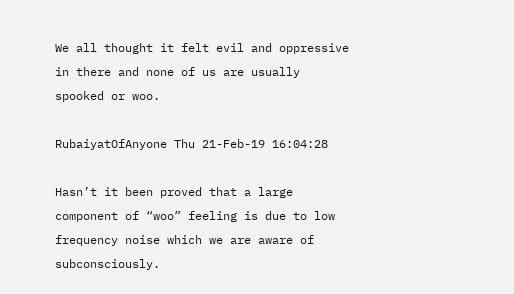We all thought it felt evil and oppressive in there and none of us are usually spooked or woo.

RubaiyatOfAnyone Thu 21-Feb-19 16:04:28

Hasn’t it been proved that a large component of “woo” feeling is due to low frequency noise which we are aware of subconsciously.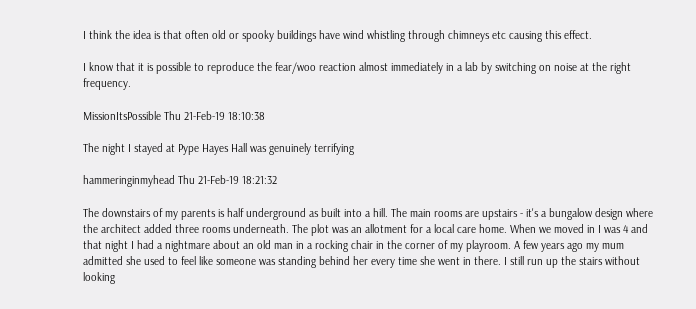I think the idea is that often old or spooky buildings have wind whistling through chimneys etc causing this effect.

I know that it is possible to reproduce the fear/woo reaction almost immediately in a lab by switching on noise at the right frequency.

MissionItsPossible Thu 21-Feb-19 18:10:38

The night I stayed at Pype Hayes Hall was genuinely terrifying

hammeringinmyhead Thu 21-Feb-19 18:21:32

The downstairs of my parents is half underground as built into a hill. The main rooms are upstairs - it's a bungalow design where the architect added three rooms underneath. The plot was an allotment for a local care home. When we moved in I was 4 and that night I had a nightmare about an old man in a rocking chair in the corner of my playroom. A few years ago my mum admitted she used to feel like someone was standing behind her every time she went in there. I still run up the stairs without looking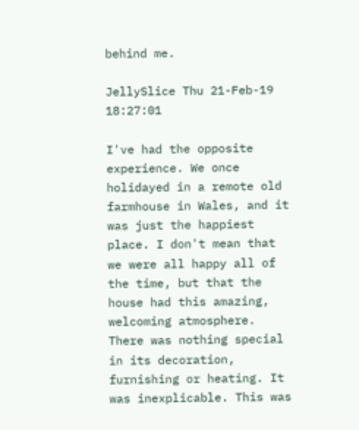behind me.

JellySlice Thu 21-Feb-19 18:27:01

I've had the opposite experience. We once holidayed in a remote old farmhouse in Wales, and it was just the happiest place. I don't mean that we were all happy all of the time, but that the house had this amazing, welcoming atmosphere. There was nothing special in its decoration, furnishing or heating. It was inexplicable. This was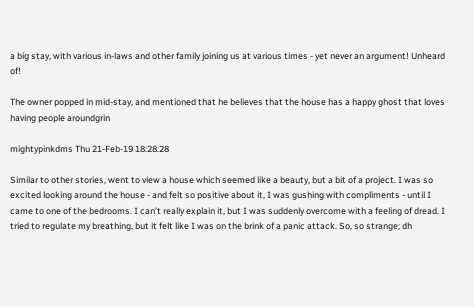a big stay, with various in-laws and other family joining us at various times - yet never an argument! Unheard of!

The owner popped in mid-stay, and mentioned that he believes that the house has a happy ghost that loves having people aroundgrin

mightypinkdms Thu 21-Feb-19 18:28:28

Similar to other stories, went to view a house which seemed like a beauty, but a bit of a project. I was so excited looking around the house - and felt so positive about it, I was gushing with compliments - until I came to one of the bedrooms. I can’t really explain it, but I was suddenly overcome with a feeling of dread. I tried to regulate my breathing, but it felt like I was on the brink of a panic attack. So, so strange; dh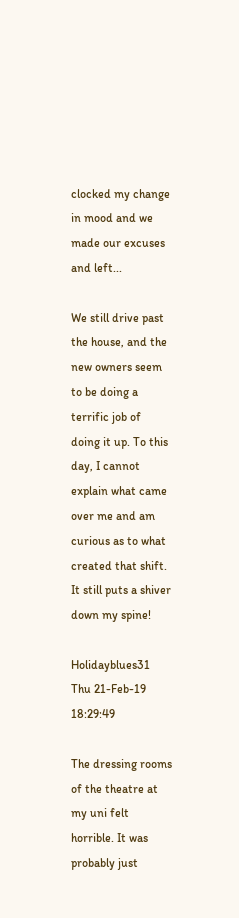clocked my change in mood and we made our excuses and left...

We still drive past the house, and the new owners seem to be doing a terrific job of doing it up. To this day, I cannot explain what came over me and am curious as to what created that shift. It still puts a shiver down my spine!

Holidayblues31 Thu 21-Feb-19 18:29:49

The dressing rooms of the theatre at my uni felt horrible. It was probably just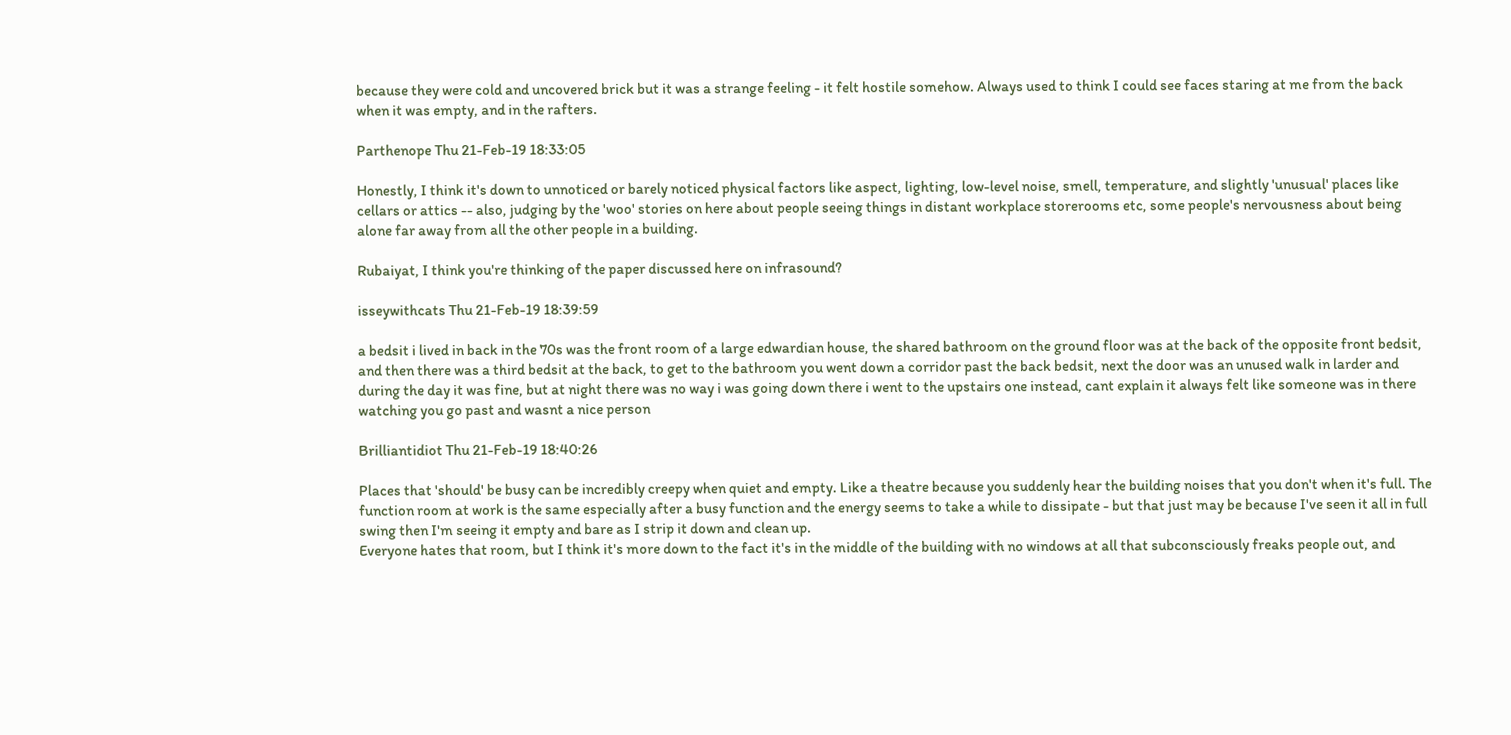because they were cold and uncovered brick but it was a strange feeling - it felt hostile somehow. Always used to think I could see faces staring at me from the back when it was empty, and in the rafters.

Parthenope Thu 21-Feb-19 18:33:05

Honestly, I think it's down to unnoticed or barely noticed physical factors like aspect, lighting, low-level noise, smell, temperature, and slightly 'unusual' places like cellars or attics -- also, judging by the 'woo' stories on here about people seeing things in distant workplace storerooms etc, some people's nervousness about being alone far away from all the other people in a building.

Rubaiyat, I think you're thinking of the paper discussed here on infrasound?

isseywithcats Thu 21-Feb-19 18:39:59

a bedsit i lived in back in the 70s was the front room of a large edwardian house, the shared bathroom on the ground floor was at the back of the opposite front bedsit, and then there was a third bedsit at the back, to get to the bathroom you went down a corridor past the back bedsit, next the door was an unused walk in larder and during the day it was fine, but at night there was no way i was going down there i went to the upstairs one instead, cant explain it always felt like someone was in there watching you go past and wasnt a nice person

Brilliantidiot Thu 21-Feb-19 18:40:26

Places that 'should' be busy can be incredibly creepy when quiet and empty. Like a theatre because you suddenly hear the building noises that you don't when it's full. The function room at work is the same especially after a busy function and the energy seems to take a while to dissipate - but that just may be because I've seen it all in full swing then I'm seeing it empty and bare as I strip it down and clean up.
Everyone hates that room, but I think it's more down to the fact it's in the middle of the building with no windows at all that subconsciously freaks people out, and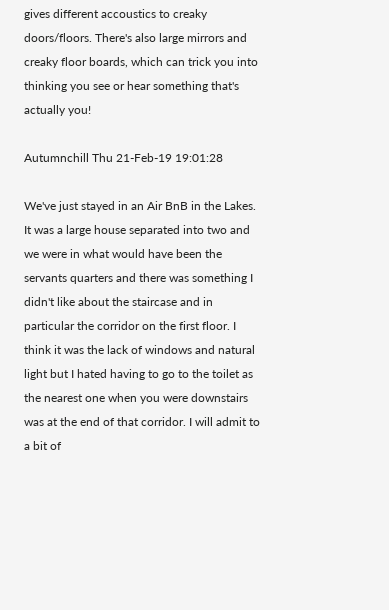gives different accoustics to creaky doors/floors. There's also large mirrors and creaky floor boards, which can trick you into thinking you see or hear something that's actually you!

Autumnchill Thu 21-Feb-19 19:01:28

We've just stayed in an Air BnB in the Lakes. It was a large house separated into two and we were in what would have been the servants quarters and there was something I didn't like about the staircase and in particular the corridor on the first floor. I think it was the lack of windows and natural light but I hated having to go to the toilet as the nearest one when you were downstairs was at the end of that corridor. I will admit to a bit of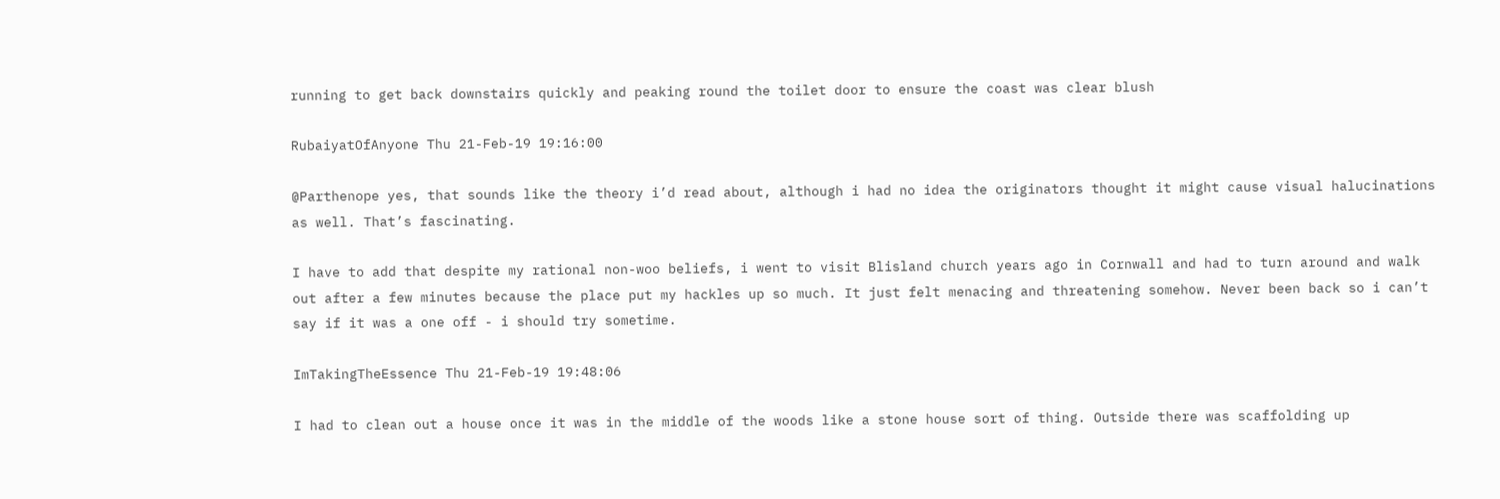running to get back downstairs quickly and peaking round the toilet door to ensure the coast was clear blush

RubaiyatOfAnyone Thu 21-Feb-19 19:16:00

@Parthenope yes, that sounds like the theory i’d read about, although i had no idea the originators thought it might cause visual halucinations as well. That’s fascinating.

I have to add that despite my rational non-woo beliefs, i went to visit Blisland church years ago in Cornwall and had to turn around and walk out after a few minutes because the place put my hackles up so much. It just felt menacing and threatening somehow. Never been back so i can’t say if it was a one off - i should try sometime.

ImTakingTheEssence Thu 21-Feb-19 19:48:06

I had to clean out a house once it was in the middle of the woods like a stone house sort of thing. Outside there was scaffolding up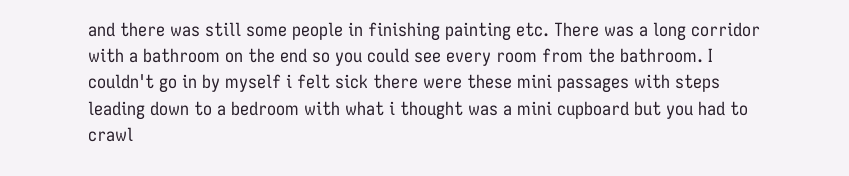and there was still some people in finishing painting etc. There was a long corridor with a bathroom on the end so you could see every room from the bathroom. I couldn't go in by myself i felt sick there were these mini passages with steps leading down to a bedroom with what i thought was a mini cupboard but you had to crawl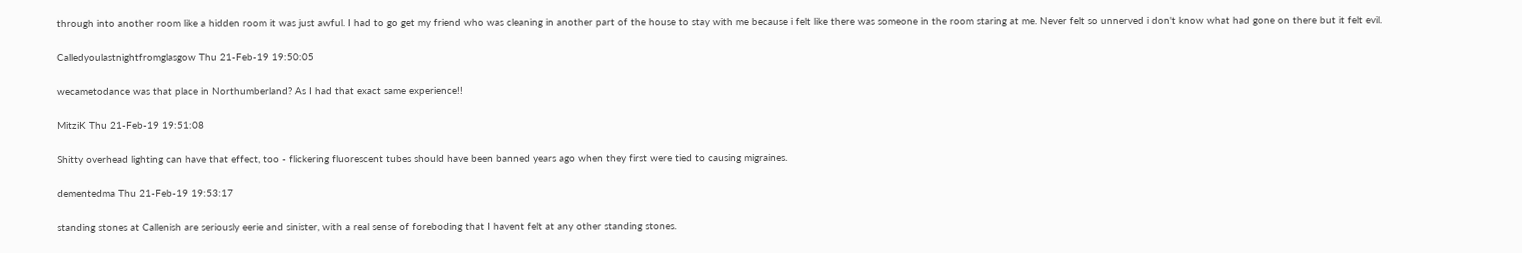through into another room like a hidden room it was just awful. I had to go get my friend who was cleaning in another part of the house to stay with me because i felt like there was someone in the room staring at me. Never felt so unnerved i don't know what had gone on there but it felt evil.

Calledyoulastnightfromglasgow Thu 21-Feb-19 19:50:05

wecametodance was that place in Northumberland? As I had that exact same experience!!

MitziK Thu 21-Feb-19 19:51:08

Shitty overhead lighting can have that effect, too - flickering fluorescent tubes should have been banned years ago when they first were tied to causing migraines.

dementedma Thu 21-Feb-19 19:53:17

standing stones at Callenish are seriously eerie and sinister, with a real sense of foreboding that I havent felt at any other standing stones.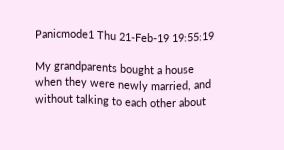Panicmode1 Thu 21-Feb-19 19:55:19

My grandparents bought a house when they were newly married, and without talking to each other about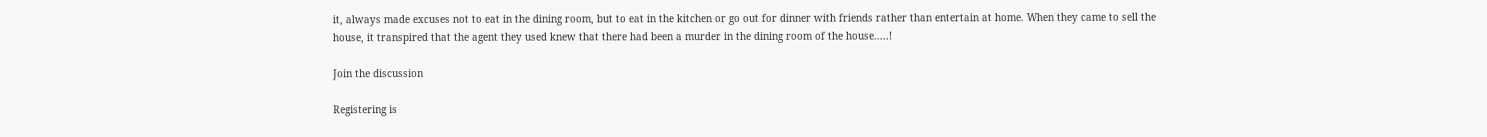it, always made excuses not to eat in the dining room, but to eat in the kitchen or go out for dinner with friends rather than entertain at home. When they came to sell the house, it transpired that the agent they used knew that there had been a murder in the dining room of the house.....!

Join the discussion

Registering is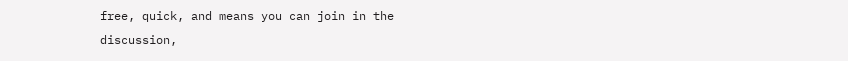free, quick, and means you can join in the discussion,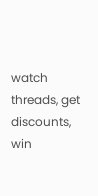watch threads, get discounts, win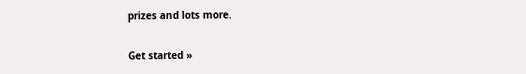prizes and lots more.

Get started »